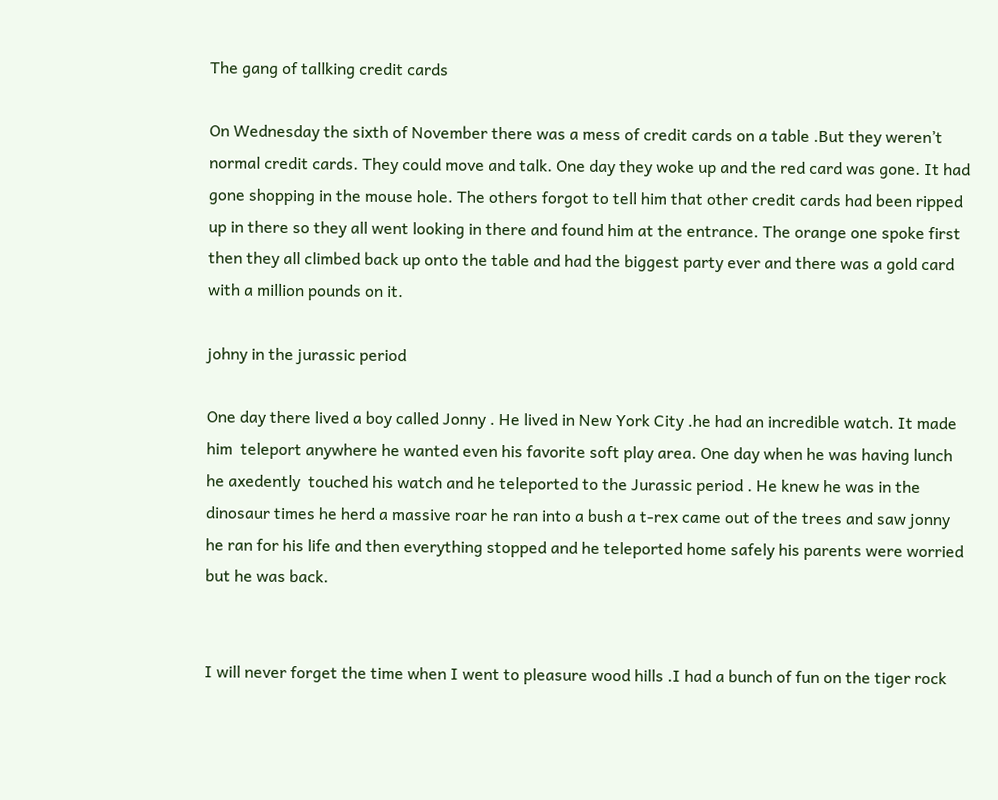The gang of tallking credit cards

On Wednesday the sixth of November there was a mess of credit cards on a table .But they weren’t normal credit cards. They could move and talk. One day they woke up and the red card was gone. It had gone shopping in the mouse hole. The others forgot to tell him that other credit cards had been ripped up in there so they all went looking in there and found him at the entrance. The orange one spoke first then they all climbed back up onto the table and had the biggest party ever and there was a gold card with a million pounds on it.

johny in the jurassic period

One day there lived a boy called Jonny . He lived in New York City .he had an incredible watch. It made him  teleport anywhere he wanted even his favorite soft play area. One day when he was having lunch he axedently  touched his watch and he teleported to the Jurassic period . He knew he was in the dinosaur times he herd a massive roar he ran into a bush a t-rex came out of the trees and saw jonny he ran for his life and then everything stopped and he teleported home safely his parents were worried but he was back.


I will never forget the time when I went to pleasure wood hills .I had a bunch of fun on the tiger rock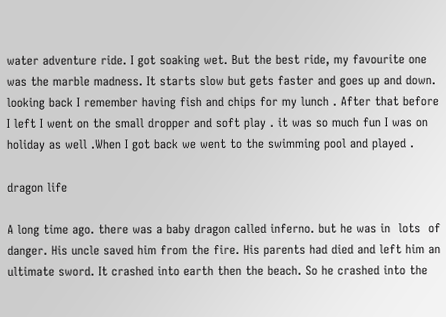water adventure ride. I got soaking wet. But the best ride, my favourite one was the marble madness. It starts slow but gets faster and goes up and down. looking back I remember having fish and chips for my lunch . After that before I left I went on the small dropper and soft play . it was so much fun I was on holiday as well .When I got back we went to the swimming pool and played .

dragon life

A long time ago. there was a baby dragon called inferno. but he was in  lots  of danger. His uncle saved him from the fire. His parents had died and left him an ultimate sword. It crashed into earth then the beach. So he crashed into the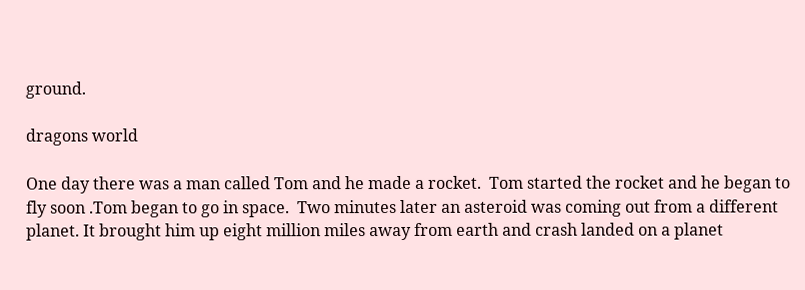ground.

dragons world

One day there was a man called Tom and he made a rocket.  Tom started the rocket and he began to fly soon .Tom began to go in space.  Two minutes later an asteroid was coming out from a different planet. It brought him up eight million miles away from earth and crash landed on a planet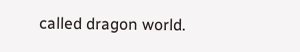called dragon world.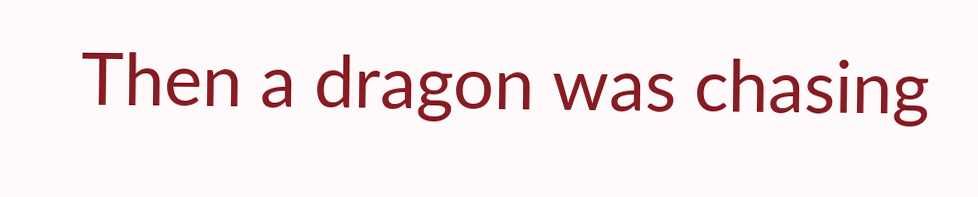Then a dragon was chasing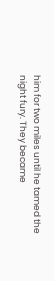him for two miles until he tamed the night fury. They became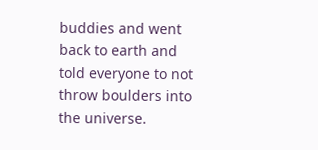buddies and went back to earth and told everyone to not throw boulders into the universe.